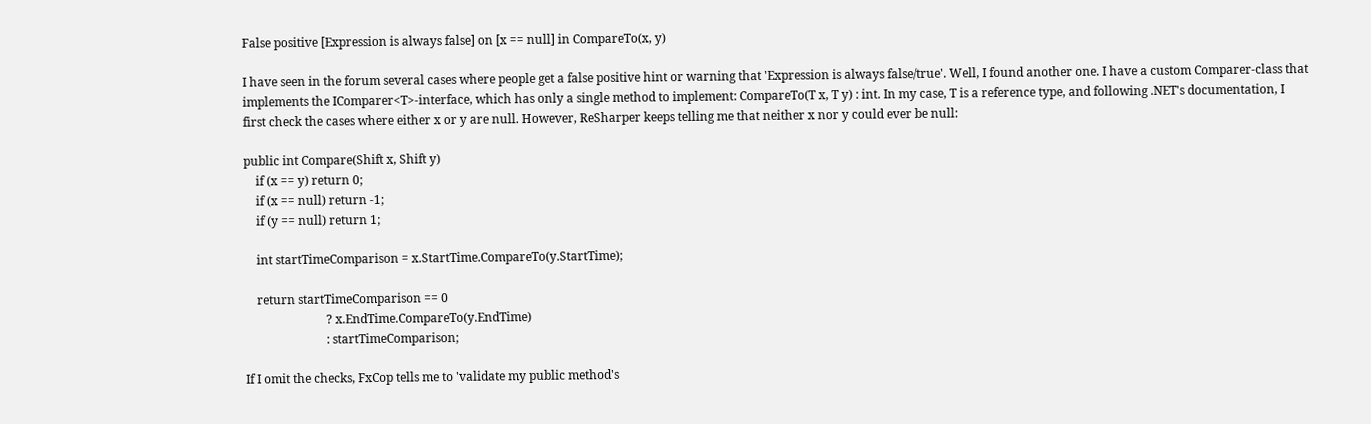False positive [Expression is always false] on [x == null] in CompareTo(x, y)

I have seen in the forum several cases where people get a false positive hint or warning that 'Expression is always false/true'. Well, I found another one. I have a custom Comparer-class that implements the IComparer<T>-interface, which has only a single method to implement: CompareTo(T x, T y) : int. In my case, T is a reference type, and following .NET's documentation, I first check the cases where either x or y are null. However, ReSharper keeps telling me that neither x nor y could ever be null:

public int Compare(Shift x, Shift y)
    if (x == y) return 0;
    if (x == null) return -1;
    if (y == null) return 1;

    int startTimeComparison = x.StartTime.CompareTo(y.StartTime);

    return startTimeComparison == 0
                           ? x.EndTime.CompareTo(y.EndTime)
                           : startTimeComparison;

If I omit the checks, FxCop tells me to 'validate my public method's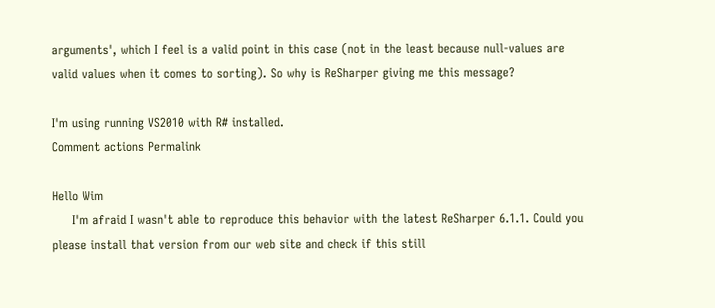arguments', which I feel is a valid point in this case (not in the least because null-values are valid values when it comes to sorting). So why is ReSharper giving me this message?

I'm using running VS2010 with R# installed.
Comment actions Permalink

Hello Wim
     I'm afraid I wasn't able to reproduce this behavior with the latest ReSharper 6.1.1. Could you please install that version from our web site and check if this still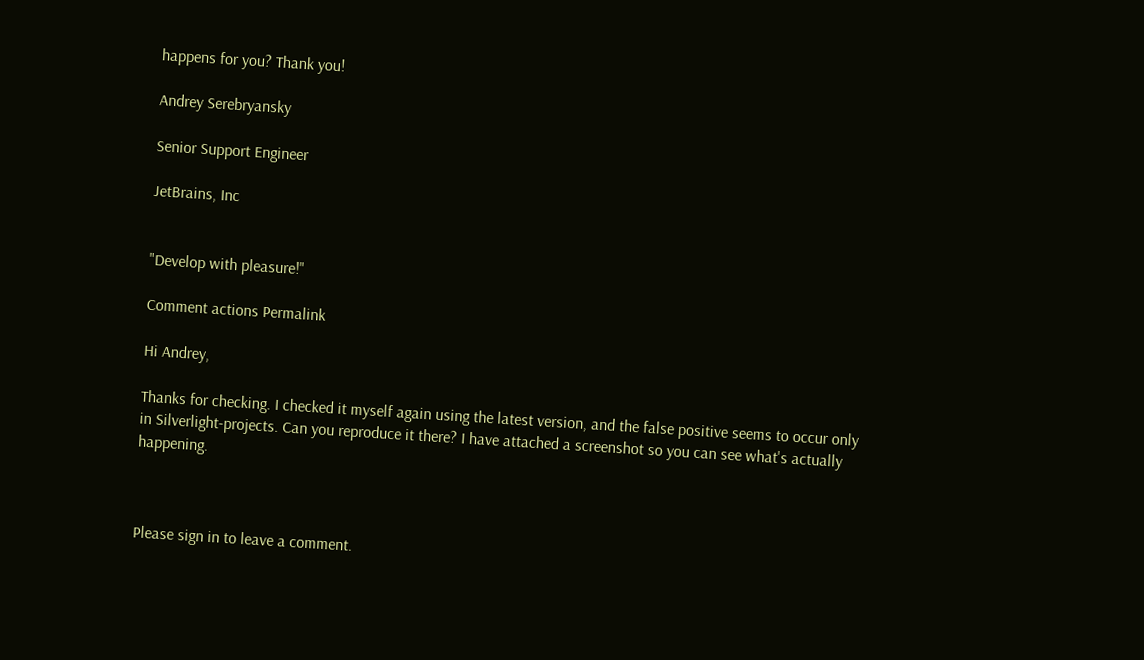happens for you? Thank you!

Andrey Serebryansky

Senior Support Engineer

JetBrains, Inc


"Develop with pleasure!"

Comment actions Permalink

Hi Andrey,

Thanks for checking. I checked it myself again using the latest version, and the false positive seems to occur only in Silverlight-projects. Can you reproduce it there? I have attached a screenshot so you can see what's actually happening.



Please sign in to leave a comment.